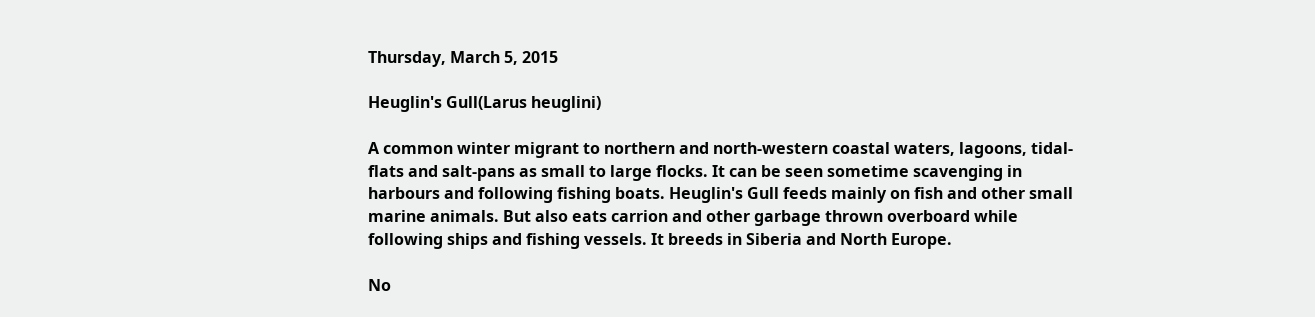Thursday, March 5, 2015

Heuglin's Gull(Larus heuglini)

A common winter migrant to northern and north-western coastal waters, lagoons, tidal-flats and salt-pans as small to large flocks. It can be seen sometime scavenging in harbours and following fishing boats. Heuglin's Gull feeds mainly on fish and other small marine animals. But also eats carrion and other garbage thrown overboard while following ships and fishing vessels. It breeds in Siberia and North Europe.

No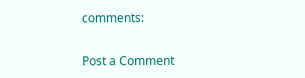comments:

Post a Comment